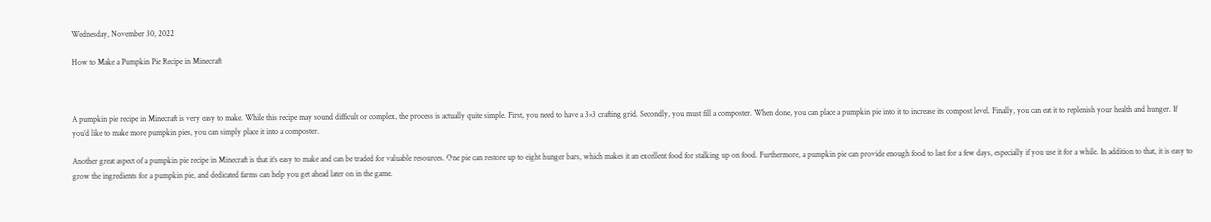Wednesday, November 30, 2022

How to Make a Pumpkin Pie Recipe in Minecraft



A pumpkin pie recipe in Minecraft is very easy to make. While this recipe may sound difficult or complex, the process is actually quite simple. First, you need to have a 3×3 crafting grid. Secondly, you must fill a composter. When done, you can place a pumpkin pie into it to increase its compost level. Finally, you can eat it to replenish your health and hunger. If you’d like to make more pumpkin pies, you can simply place it into a composter.

Another great aspect of a pumpkin pie recipe in Minecraft is that it’s easy to make and can be traded for valuable resources. One pie can restore up to eight hunger bars, which makes it an excellent food for stalking up on food. Furthermore, a pumpkin pie can provide enough food to last for a few days, especially if you use it for a while. In addition to that, it is easy to grow the ingredients for a pumpkin pie, and dedicated farms can help you get ahead later on in the game.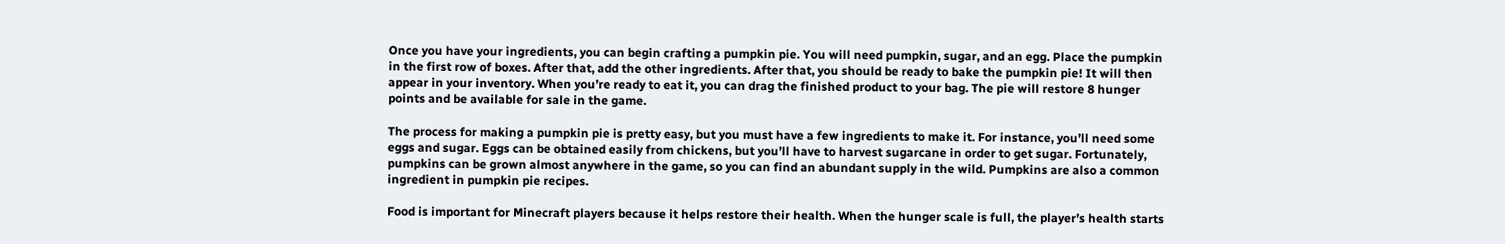Once you have your ingredients, you can begin crafting a pumpkin pie. You will need pumpkin, sugar, and an egg. Place the pumpkin in the first row of boxes. After that, add the other ingredients. After that, you should be ready to bake the pumpkin pie! It will then appear in your inventory. When you’re ready to eat it, you can drag the finished product to your bag. The pie will restore 8 hunger points and be available for sale in the game.

The process for making a pumpkin pie is pretty easy, but you must have a few ingredients to make it. For instance, you’ll need some eggs and sugar. Eggs can be obtained easily from chickens, but you’ll have to harvest sugarcane in order to get sugar. Fortunately, pumpkins can be grown almost anywhere in the game, so you can find an abundant supply in the wild. Pumpkins are also a common ingredient in pumpkin pie recipes.

Food is important for Minecraft players because it helps restore their health. When the hunger scale is full, the player’s health starts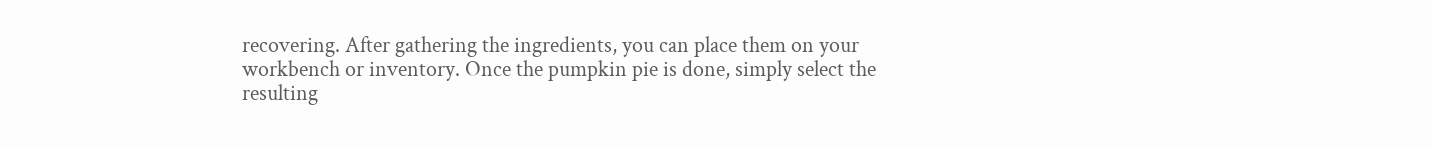recovering. After gathering the ingredients, you can place them on your workbench or inventory. Once the pumpkin pie is done, simply select the resulting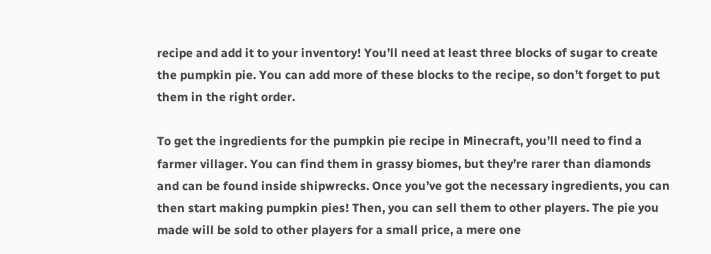recipe and add it to your inventory! You’ll need at least three blocks of sugar to create the pumpkin pie. You can add more of these blocks to the recipe, so don’t forget to put them in the right order.

To get the ingredients for the pumpkin pie recipe in Minecraft, you’ll need to find a farmer villager. You can find them in grassy biomes, but they’re rarer than diamonds and can be found inside shipwrecks. Once you’ve got the necessary ingredients, you can then start making pumpkin pies! Then, you can sell them to other players. The pie you made will be sold to other players for a small price, a mere one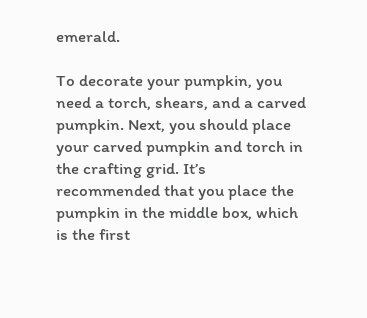emerald.

To decorate your pumpkin, you need a torch, shears, and a carved pumpkin. Next, you should place your carved pumpkin and torch in the crafting grid. It’s recommended that you place the pumpkin in the middle box, which is the first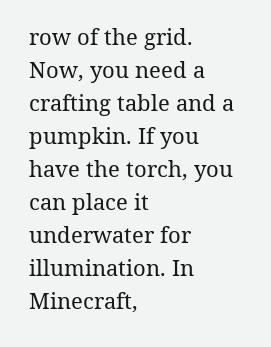row of the grid. Now, you need a crafting table and a pumpkin. If you have the torch, you can place it underwater for illumination. In Minecraft,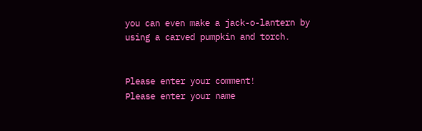you can even make a jack-o-lantern by using a carved pumpkin and torch.


Please enter your comment!
Please enter your name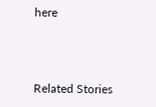here



Related Stories